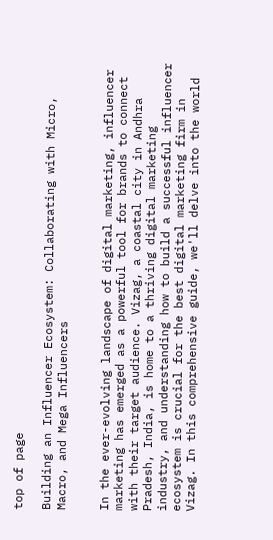top of page

Building an Influencer Ecosystem: Collaborating with Micro, Macro, and Mega Influencers


In the ever-evolving landscape of digital marketing, influencer marketing has emerged as a powerful tool for brands to connect with their target audience. Vizag, a coastal city in Andhra Pradesh, India, is home to a thriving digital marketing industry, and understanding how to build a successful influencer ecosystem is crucial for the best digital marketing firm in Vizag. In this comprehensive guide, we'll delve into the world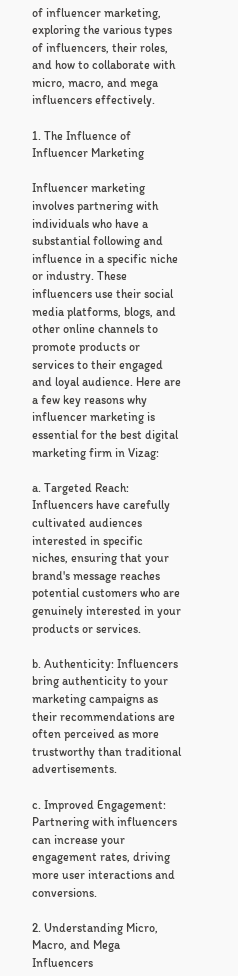of influencer marketing, exploring the various types of influencers, their roles, and how to collaborate with micro, macro, and mega influencers effectively.

1. The Influence of Influencer Marketing

Influencer marketing involves partnering with individuals who have a substantial following and influence in a specific niche or industry. These influencers use their social media platforms, blogs, and other online channels to promote products or services to their engaged and loyal audience. Here are a few key reasons why influencer marketing is essential for the best digital marketing firm in Vizag:

a. Targeted Reach: Influencers have carefully cultivated audiences interested in specific niches, ensuring that your brand's message reaches potential customers who are genuinely interested in your products or services.

b. Authenticity: Influencers bring authenticity to your marketing campaigns as their recommendations are often perceived as more trustworthy than traditional advertisements.

c. Improved Engagement: Partnering with influencers can increase your engagement rates, driving more user interactions and conversions.

2. Understanding Micro, Macro, and Mega Influencers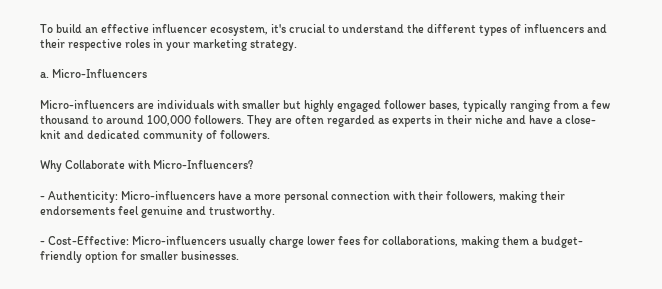To build an effective influencer ecosystem, it's crucial to understand the different types of influencers and their respective roles in your marketing strategy.

a. Micro-Influencers

Micro-influencers are individuals with smaller but highly engaged follower bases, typically ranging from a few thousand to around 100,000 followers. They are often regarded as experts in their niche and have a close-knit and dedicated community of followers.

Why Collaborate with Micro-Influencers?

- Authenticity: Micro-influencers have a more personal connection with their followers, making their endorsements feel genuine and trustworthy.

- Cost-Effective: Micro-influencers usually charge lower fees for collaborations, making them a budget-friendly option for smaller businesses.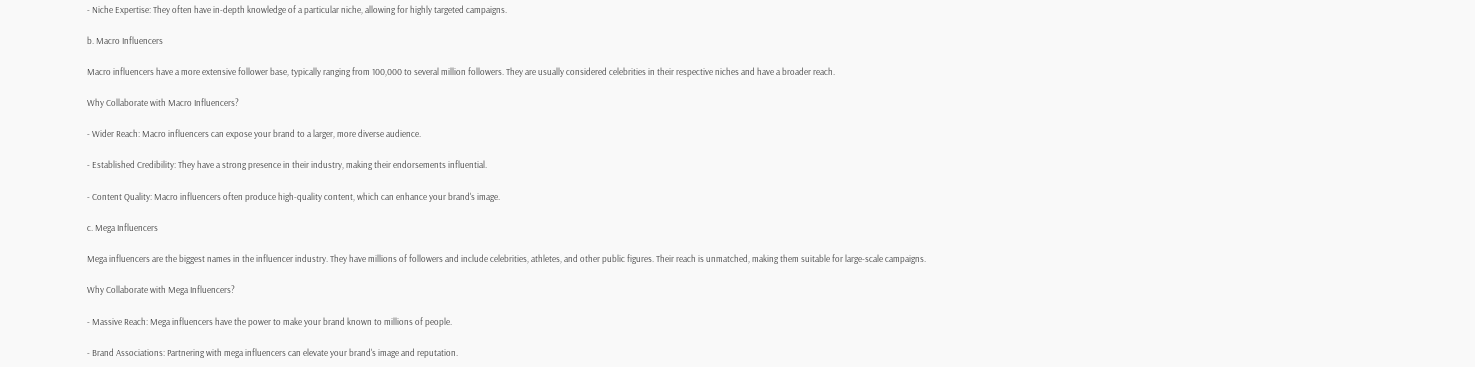- Niche Expertise: They often have in-depth knowledge of a particular niche, allowing for highly targeted campaigns.

b. Macro Influencers

Macro influencers have a more extensive follower base, typically ranging from 100,000 to several million followers. They are usually considered celebrities in their respective niches and have a broader reach.

Why Collaborate with Macro Influencers?

- Wider Reach: Macro influencers can expose your brand to a larger, more diverse audience.

- Established Credibility: They have a strong presence in their industry, making their endorsements influential.

- Content Quality: Macro influencers often produce high-quality content, which can enhance your brand's image.

c. Mega Influencers

Mega influencers are the biggest names in the influencer industry. They have millions of followers and include celebrities, athletes, and other public figures. Their reach is unmatched, making them suitable for large-scale campaigns.

Why Collaborate with Mega Influencers?

- Massive Reach: Mega influencers have the power to make your brand known to millions of people.

- Brand Associations: Partnering with mega influencers can elevate your brand's image and reputation.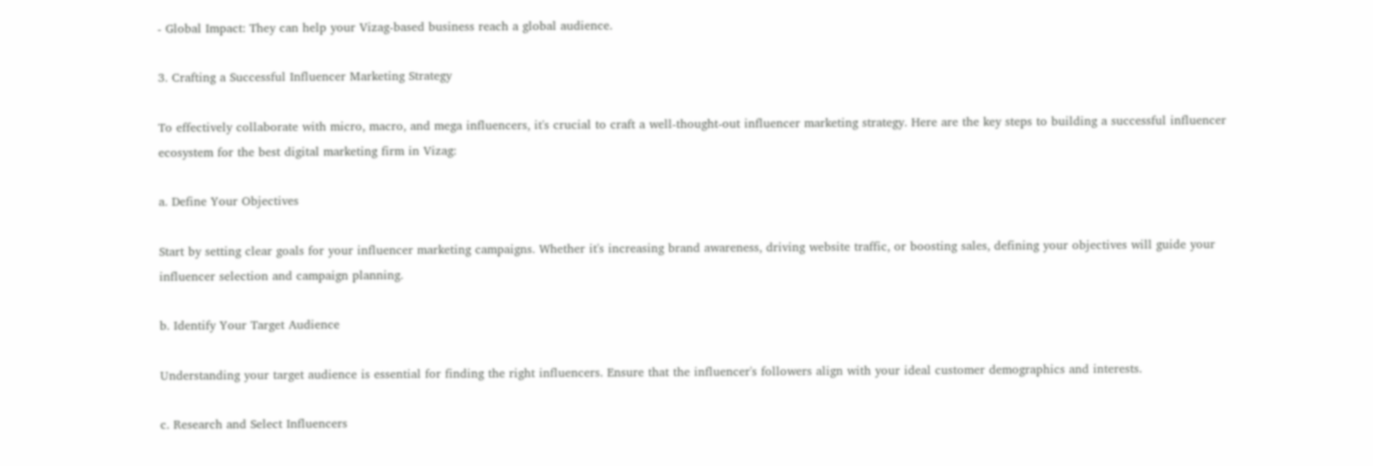- Global Impact: They can help your Vizag-based business reach a global audience.

3. Crafting a Successful Influencer Marketing Strategy

To effectively collaborate with micro, macro, and mega influencers, it's crucial to craft a well-thought-out influencer marketing strategy. Here are the key steps to building a successful influencer ecosystem for the best digital marketing firm in Vizag:

a. Define Your Objectives

Start by setting clear goals for your influencer marketing campaigns. Whether it's increasing brand awareness, driving website traffic, or boosting sales, defining your objectives will guide your influencer selection and campaign planning.

b. Identify Your Target Audience

Understanding your target audience is essential for finding the right influencers. Ensure that the influencer's followers align with your ideal customer demographics and interests.

c. Research and Select Influencers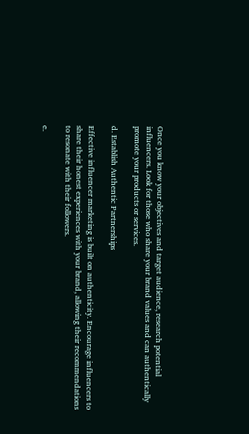Once you know your objectives and target audience, research potential influencers. Look for those who share your brand values and can authentically promote your products or services.

d. Establish Authentic Partnerships

Effective influencer marketing is built on authenticity. Encourage influencers to share their honest experiences with your brand, allowing their recommendations to resonate with their followers.

e.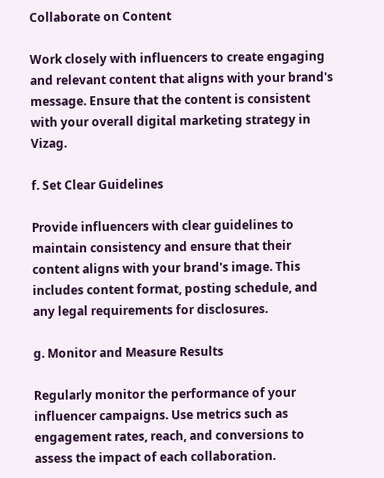Collaborate on Content

Work closely with influencers to create engaging and relevant content that aligns with your brand's message. Ensure that the content is consistent with your overall digital marketing strategy in Vizag.

f. Set Clear Guidelines

Provide influencers with clear guidelines to maintain consistency and ensure that their content aligns with your brand's image. This includes content format, posting schedule, and any legal requirements for disclosures.

g. Monitor and Measure Results

Regularly monitor the performance of your influencer campaigns. Use metrics such as engagement rates, reach, and conversions to assess the impact of each collaboration.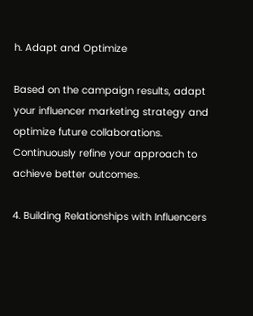h. Adapt and Optimize

Based on the campaign results, adapt your influencer marketing strategy and optimize future collaborations. Continuously refine your approach to achieve better outcomes.

4. Building Relationships with Influencers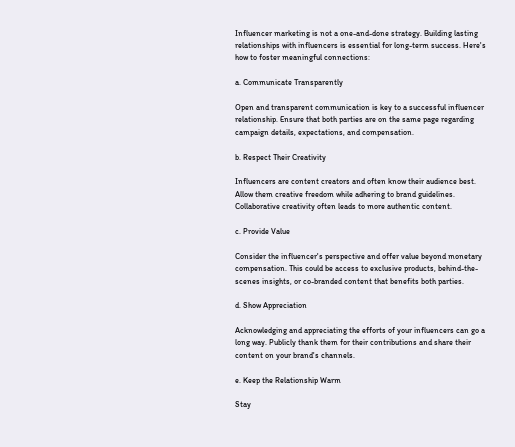Influencer marketing is not a one-and-done strategy. Building lasting relationships with influencers is essential for long-term success. Here's how to foster meaningful connections:

a. Communicate Transparently

Open and transparent communication is key to a successful influencer relationship. Ensure that both parties are on the same page regarding campaign details, expectations, and compensation.

b. Respect Their Creativity

Influencers are content creators and often know their audience best. Allow them creative freedom while adhering to brand guidelines. Collaborative creativity often leads to more authentic content.

c. Provide Value

Consider the influencer's perspective and offer value beyond monetary compensation. This could be access to exclusive products, behind-the-scenes insights, or co-branded content that benefits both parties.

d. Show Appreciation

Acknowledging and appreciating the efforts of your influencers can go a long way. Publicly thank them for their contributions and share their content on your brand's channels.

e. Keep the Relationship Warm

Stay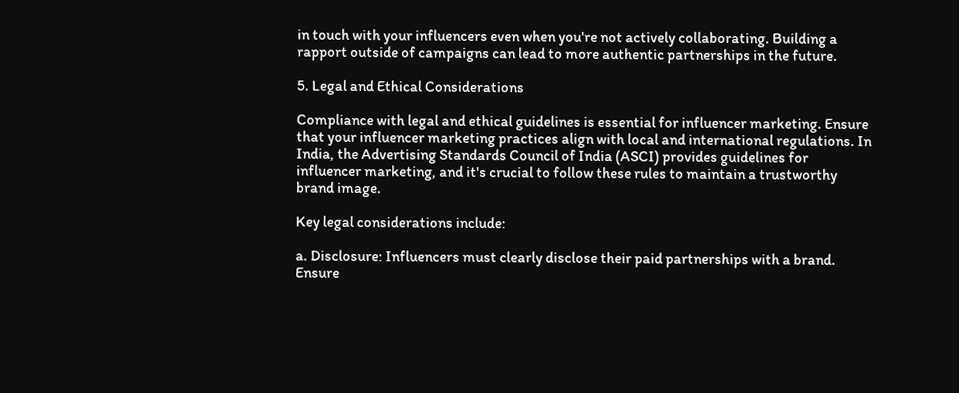in touch with your influencers even when you're not actively collaborating. Building a rapport outside of campaigns can lead to more authentic partnerships in the future.

5. Legal and Ethical Considerations

Compliance with legal and ethical guidelines is essential for influencer marketing. Ensure that your influencer marketing practices align with local and international regulations. In India, the Advertising Standards Council of India (ASCI) provides guidelines for influencer marketing, and it's crucial to follow these rules to maintain a trustworthy brand image.

Key legal considerations include:

a. Disclosure: Influencers must clearly disclose their paid partnerships with a brand. Ensure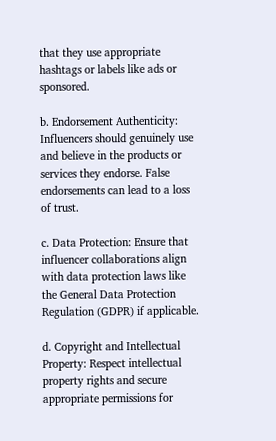that they use appropriate hashtags or labels like ads or sponsored.

b. Endorsement Authenticity: Influencers should genuinely use and believe in the products or services they endorse. False endorsements can lead to a loss of trust.

c. Data Protection: Ensure that influencer collaborations align with data protection laws like the General Data Protection Regulation (GDPR) if applicable.

d. Copyright and Intellectual Property: Respect intellectual property rights and secure appropriate permissions for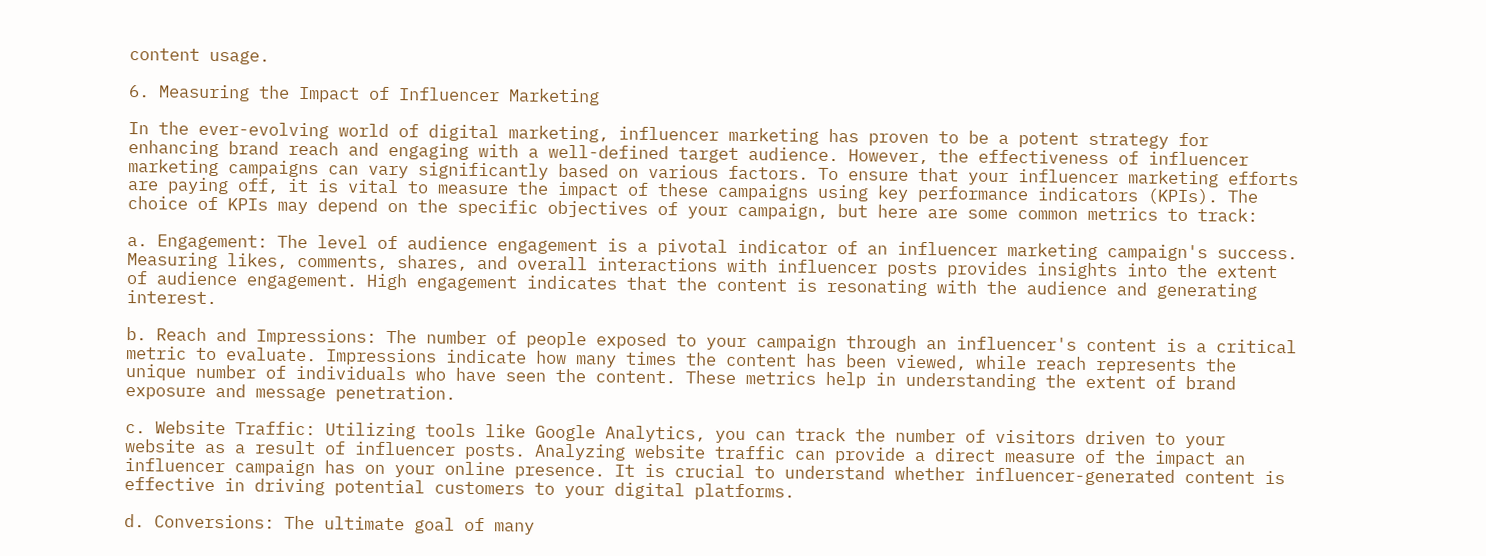content usage.

6. Measuring the Impact of Influencer Marketing

In the ever-evolving world of digital marketing, influencer marketing has proven to be a potent strategy for enhancing brand reach and engaging with a well-defined target audience. However, the effectiveness of influencer marketing campaigns can vary significantly based on various factors. To ensure that your influencer marketing efforts are paying off, it is vital to measure the impact of these campaigns using key performance indicators (KPIs). The choice of KPIs may depend on the specific objectives of your campaign, but here are some common metrics to track:

a. Engagement: The level of audience engagement is a pivotal indicator of an influencer marketing campaign's success. Measuring likes, comments, shares, and overall interactions with influencer posts provides insights into the extent of audience engagement. High engagement indicates that the content is resonating with the audience and generating interest.

b. Reach and Impressions: The number of people exposed to your campaign through an influencer's content is a critical metric to evaluate. Impressions indicate how many times the content has been viewed, while reach represents the unique number of individuals who have seen the content. These metrics help in understanding the extent of brand exposure and message penetration.

c. Website Traffic: Utilizing tools like Google Analytics, you can track the number of visitors driven to your website as a result of influencer posts. Analyzing website traffic can provide a direct measure of the impact an influencer campaign has on your online presence. It is crucial to understand whether influencer-generated content is effective in driving potential customers to your digital platforms.

d. Conversions: The ultimate goal of many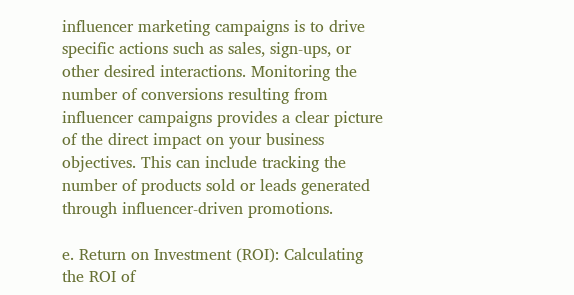influencer marketing campaigns is to drive specific actions such as sales, sign-ups, or other desired interactions. Monitoring the number of conversions resulting from influencer campaigns provides a clear picture of the direct impact on your business objectives. This can include tracking the number of products sold or leads generated through influencer-driven promotions.

e. Return on Investment (ROI): Calculating the ROI of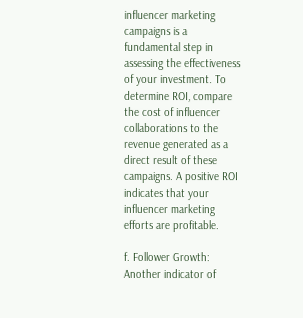influencer marketing campaigns is a fundamental step in assessing the effectiveness of your investment. To determine ROI, compare the cost of influencer collaborations to the revenue generated as a direct result of these campaigns. A positive ROI indicates that your influencer marketing efforts are profitable.

f. Follower Growth: Another indicator of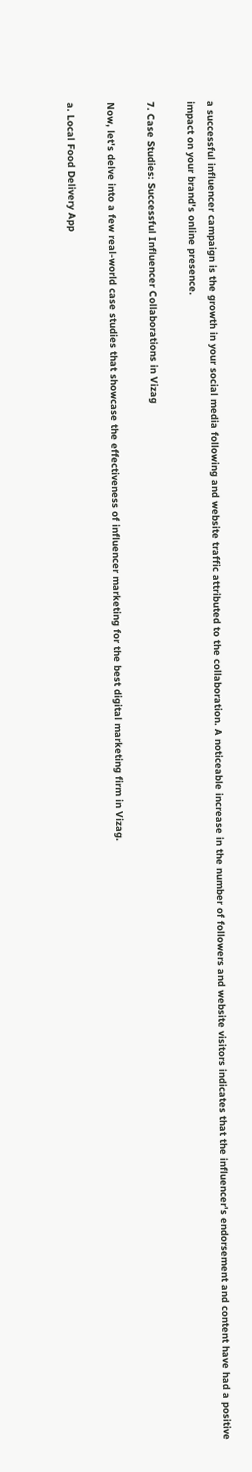a successful influencer campaign is the growth in your social media following and website traffic attributed to the collaboration. A noticeable increase in the number of followers and website visitors indicates that the influencer's endorsement and content have had a positive impact on your brand's online presence.

7. Case Studies: Successful Influencer Collaborations in Vizag

Now, let's delve into a few real-world case studies that showcase the effectiveness of influencer marketing for the best digital marketing firm in Vizag.

a. Local Food Delivery App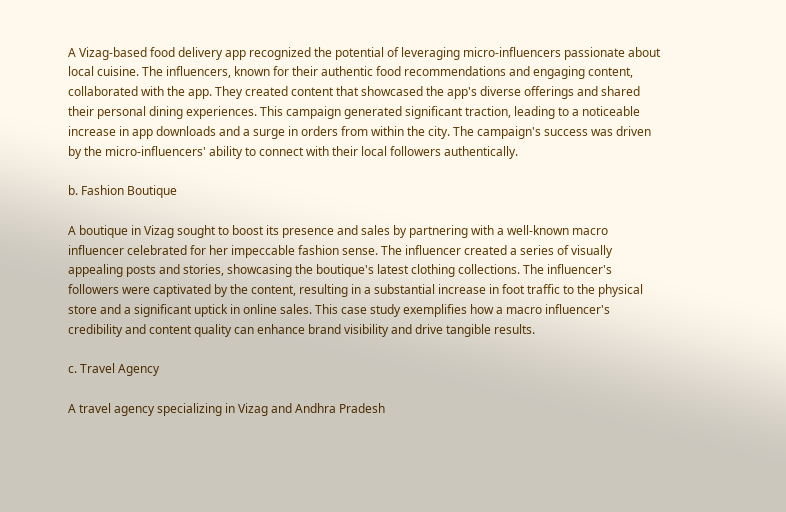A Vizag-based food delivery app recognized the potential of leveraging micro-influencers passionate about local cuisine. The influencers, known for their authentic food recommendations and engaging content, collaborated with the app. They created content that showcased the app's diverse offerings and shared their personal dining experiences. This campaign generated significant traction, leading to a noticeable increase in app downloads and a surge in orders from within the city. The campaign's success was driven by the micro-influencers' ability to connect with their local followers authentically.

b. Fashion Boutique

A boutique in Vizag sought to boost its presence and sales by partnering with a well-known macro influencer celebrated for her impeccable fashion sense. The influencer created a series of visually appealing posts and stories, showcasing the boutique's latest clothing collections. The influencer's followers were captivated by the content, resulting in a substantial increase in foot traffic to the physical store and a significant uptick in online sales. This case study exemplifies how a macro influencer's credibility and content quality can enhance brand visibility and drive tangible results.

c. Travel Agency

A travel agency specializing in Vizag and Andhra Pradesh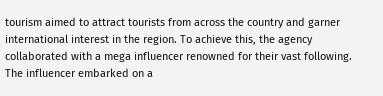tourism aimed to attract tourists from across the country and garner international interest in the region. To achieve this, the agency collaborated with a mega influencer renowned for their vast following. The influencer embarked on a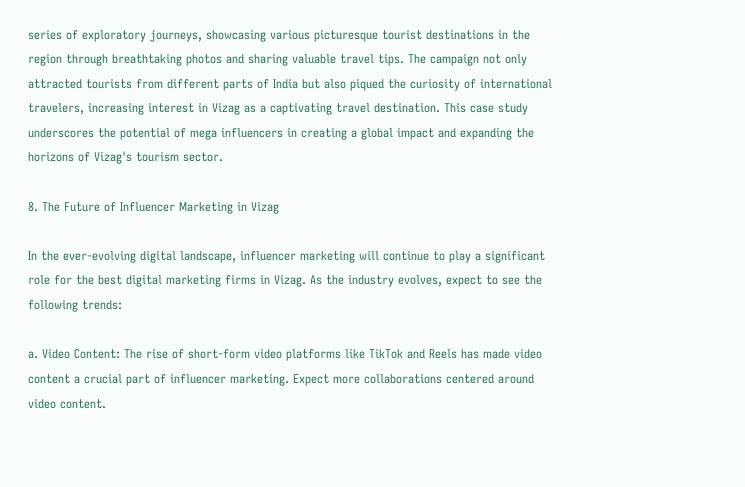series of exploratory journeys, showcasing various picturesque tourist destinations in the region through breathtaking photos and sharing valuable travel tips. The campaign not only attracted tourists from different parts of India but also piqued the curiosity of international travelers, increasing interest in Vizag as a captivating travel destination. This case study underscores the potential of mega influencers in creating a global impact and expanding the horizons of Vizag's tourism sector.

8. The Future of Influencer Marketing in Vizag

In the ever-evolving digital landscape, influencer marketing will continue to play a significant role for the best digital marketing firms in Vizag. As the industry evolves, expect to see the following trends:

a. Video Content: The rise of short-form video platforms like TikTok and Reels has made video content a crucial part of influencer marketing. Expect more collaborations centered around video content.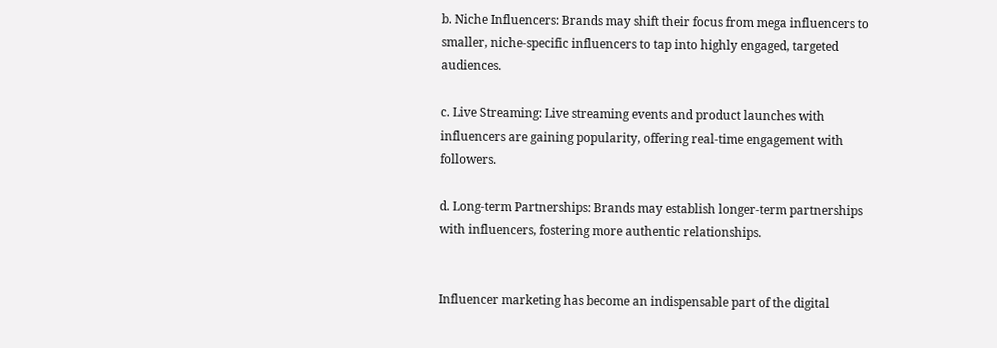b. Niche Influencers: Brands may shift their focus from mega influencers to smaller, niche-specific influencers to tap into highly engaged, targeted audiences.

c. Live Streaming: Live streaming events and product launches with influencers are gaining popularity, offering real-time engagement with followers.

d. Long-term Partnerships: Brands may establish longer-term partnerships with influencers, fostering more authentic relationships.


Influencer marketing has become an indispensable part of the digital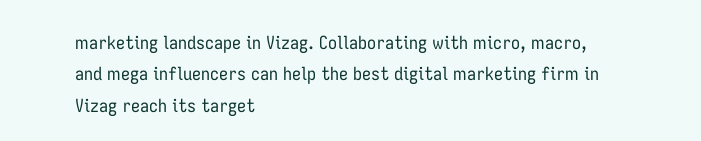marketing landscape in Vizag. Collaborating with micro, macro, and mega influencers can help the best digital marketing firm in Vizag reach its target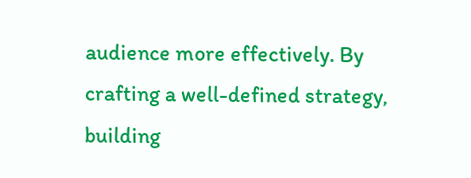audience more effectively. By crafting a well-defined strategy, building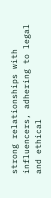strong relationships with influencers, adhering to legal and ethical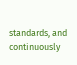standards, and continuously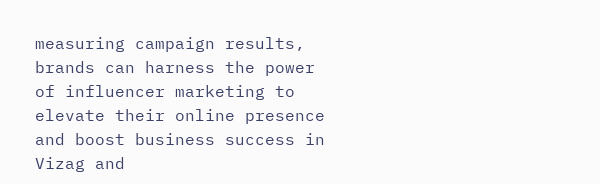measuring campaign results, brands can harness the power of influencer marketing to elevate their online presence and boost business success in Vizag and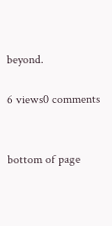beyond.

6 views0 comments


bottom of page